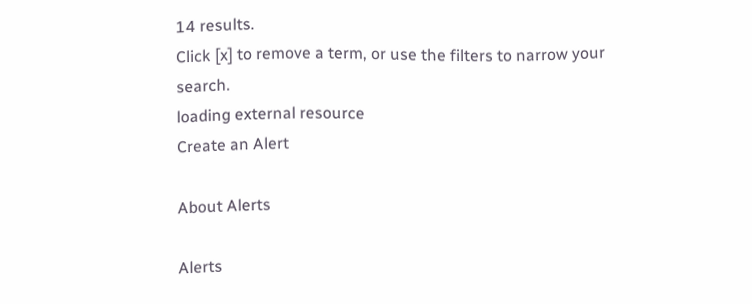14 results.
Click [x] to remove a term, or use the filters to narrow your search.
loading external resource
Create an Alert

About Alerts

Alerts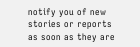notify you of new stories or reports as soon as they are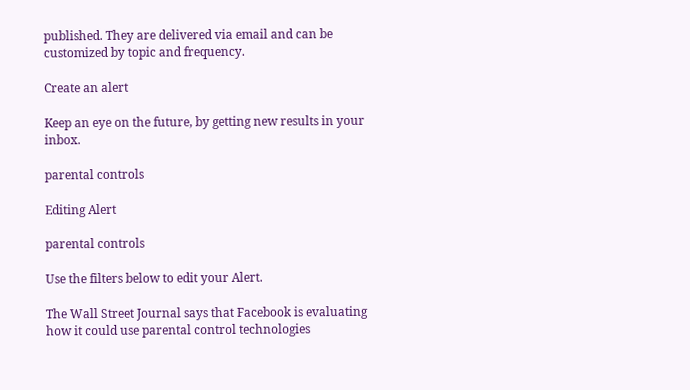published. They are delivered via email and can be customized by topic and frequency.

Create an alert

Keep an eye on the future, by getting new results in your inbox.

parental controls

Editing Alert

parental controls

Use the filters below to edit your Alert.

The Wall Street Journal says that Facebook is evaluating how it could use parental control technologies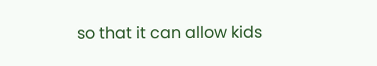so that it can allow kids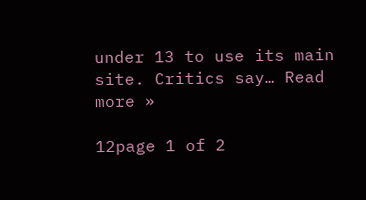under 13 to use its main site. Critics say… Read more »

12page 1 of 2